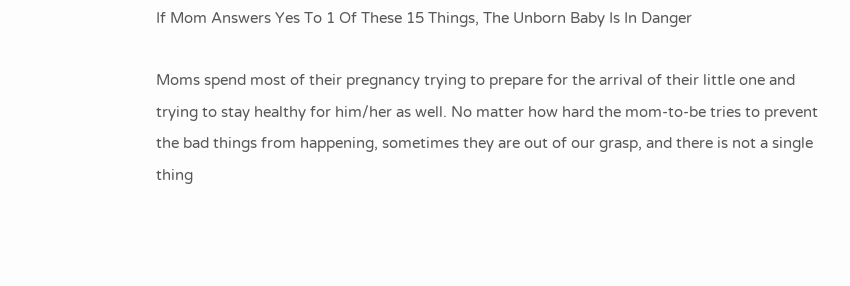If Mom Answers Yes To 1 Of These 15 Things, The Unborn Baby Is In Danger

Moms spend most of their pregnancy trying to prepare for the arrival of their little one and trying to stay healthy for him/her as well. No matter how hard the mom-to-be tries to prevent the bad things from happening, sometimes they are out of our grasp, and there is not a single thing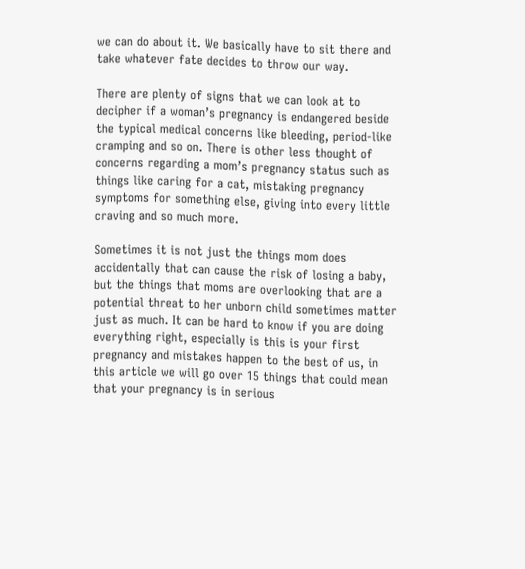we can do about it. We basically have to sit there and take whatever fate decides to throw our way.

There are plenty of signs that we can look at to decipher if a woman’s pregnancy is endangered beside the typical medical concerns like bleeding, period-like cramping and so on. There is other less thought of concerns regarding a mom’s pregnancy status such as things like caring for a cat, mistaking pregnancy symptoms for something else, giving into every little craving and so much more.

Sometimes it is not just the things mom does accidentally that can cause the risk of losing a baby, but the things that moms are overlooking that are a potential threat to her unborn child sometimes matter just as much. It can be hard to know if you are doing everything right, especially is this is your first pregnancy and mistakes happen to the best of us, in this article we will go over 15 things that could mean that your pregnancy is in serious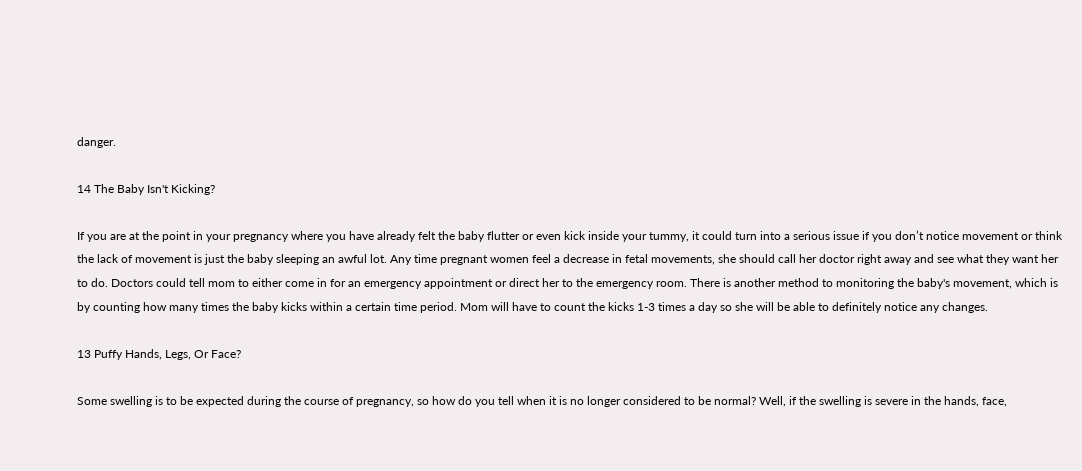danger.

14 The Baby Isn't Kicking?

If you are at the point in your pregnancy where you have already felt the baby flutter or even kick inside your tummy, it could turn into a serious issue if you don’t notice movement or think the lack of movement is just the baby sleeping an awful lot. Any time pregnant women feel a decrease in fetal movements, she should call her doctor right away and see what they want her to do. Doctors could tell mom to either come in for an emergency appointment or direct her to the emergency room. There is another method to monitoring the baby's movement, which is by counting how many times the baby kicks within a certain time period. Mom will have to count the kicks 1-3 times a day so she will be able to definitely notice any changes.

13 Puffy Hands, Legs, Or Face?

Some swelling is to be expected during the course of pregnancy, so how do you tell when it is no longer considered to be normal? Well, if the swelling is severe in the hands, face,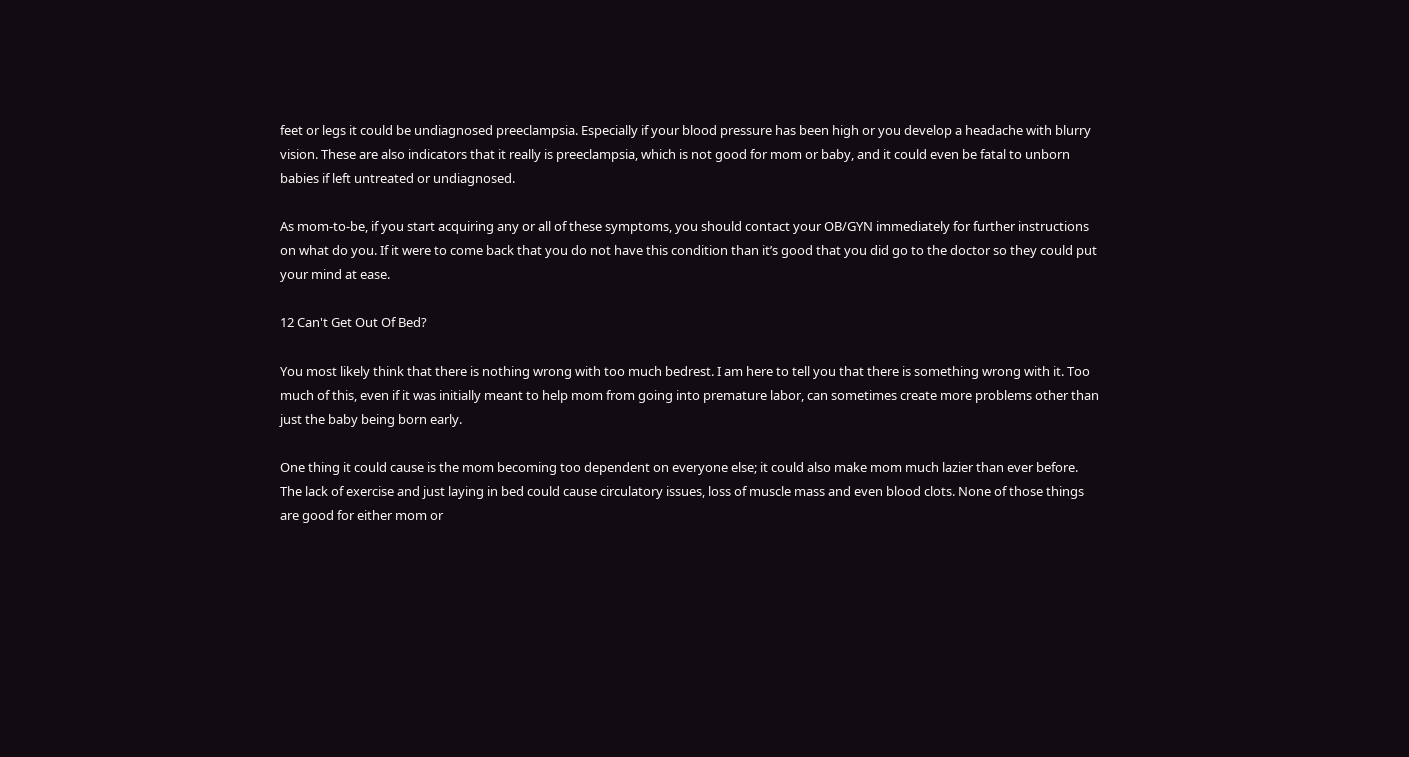feet or legs it could be undiagnosed preeclampsia. Especially if your blood pressure has been high or you develop a headache with blurry vision. These are also indicators that it really is preeclampsia, which is not good for mom or baby, and it could even be fatal to unborn babies if left untreated or undiagnosed.

As mom-to-be, if you start acquiring any or all of these symptoms, you should contact your OB/GYN immediately for further instructions on what do you. If it were to come back that you do not have this condition than it’s good that you did go to the doctor so they could put your mind at ease.

12 Can't Get Out Of Bed?

You most likely think that there is nothing wrong with too much bedrest. I am here to tell you that there is something wrong with it. Too much of this, even if it was initially meant to help mom from going into premature labor, can sometimes create more problems other than just the baby being born early.

One thing it could cause is the mom becoming too dependent on everyone else; it could also make mom much lazier than ever before. The lack of exercise and just laying in bed could cause circulatory issues, loss of muscle mass and even blood clots. None of those things are good for either mom or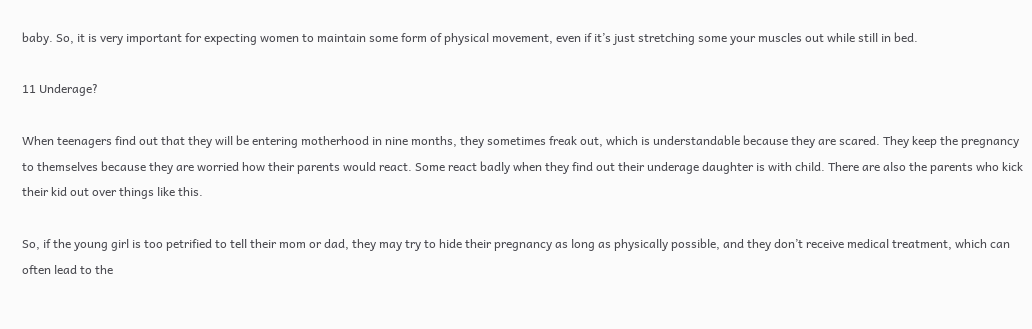baby. So, it is very important for expecting women to maintain some form of physical movement, even if it’s just stretching some your muscles out while still in bed.

11 Underage?

When teenagers find out that they will be entering motherhood in nine months, they sometimes freak out, which is understandable because they are scared. They keep the pregnancy to themselves because they are worried how their parents would react. Some react badly when they find out their underage daughter is with child. There are also the parents who kick their kid out over things like this.

So, if the young girl is too petrified to tell their mom or dad, they may try to hide their pregnancy as long as physically possible, and they don’t receive medical treatment, which can often lead to the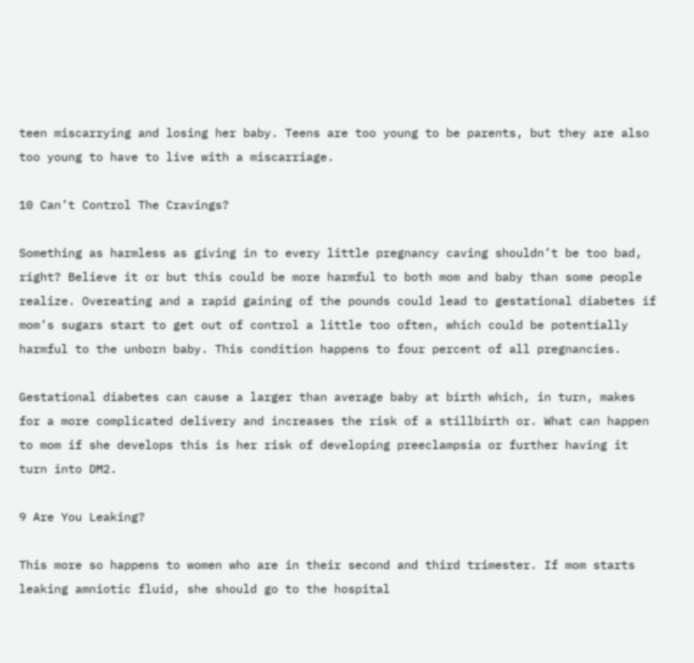teen miscarrying and losing her baby. Teens are too young to be parents, but they are also too young to have to live with a miscarriage.

10 Can’t Control The Cravings?

Something as harmless as giving in to every little pregnancy caving shouldn’t be too bad, right? Believe it or but this could be more harmful to both mom and baby than some people realize. Overeating and a rapid gaining of the pounds could lead to gestational diabetes if mom’s sugars start to get out of control a little too often, which could be potentially harmful to the unborn baby. This condition happens to four percent of all pregnancies.

Gestational diabetes can cause a larger than average baby at birth which, in turn, makes for a more complicated delivery and increases the risk of a stillbirth or. What can happen to mom if she develops this is her risk of developing preeclampsia or further having it turn into DM2.

9 Are You Leaking?

This more so happens to women who are in their second and third trimester. If mom starts leaking amniotic fluid, she should go to the hospital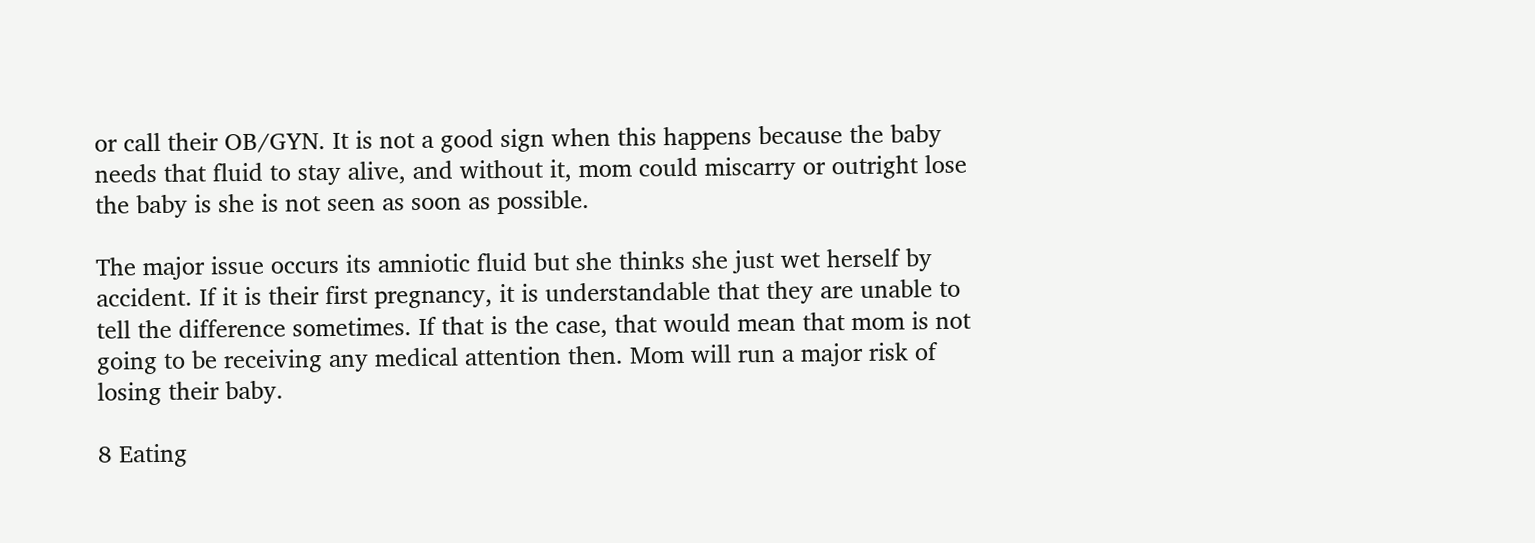or call their OB/GYN. It is not a good sign when this happens because the baby needs that fluid to stay alive, and without it, mom could miscarry or outright lose the baby is she is not seen as soon as possible.

The major issue occurs its amniotic fluid but she thinks she just wet herself by accident. If it is their first pregnancy, it is understandable that they are unable to tell the difference sometimes. If that is the case, that would mean that mom is not going to be receiving any medical attention then. Mom will run a major risk of losing their baby.

8 Eating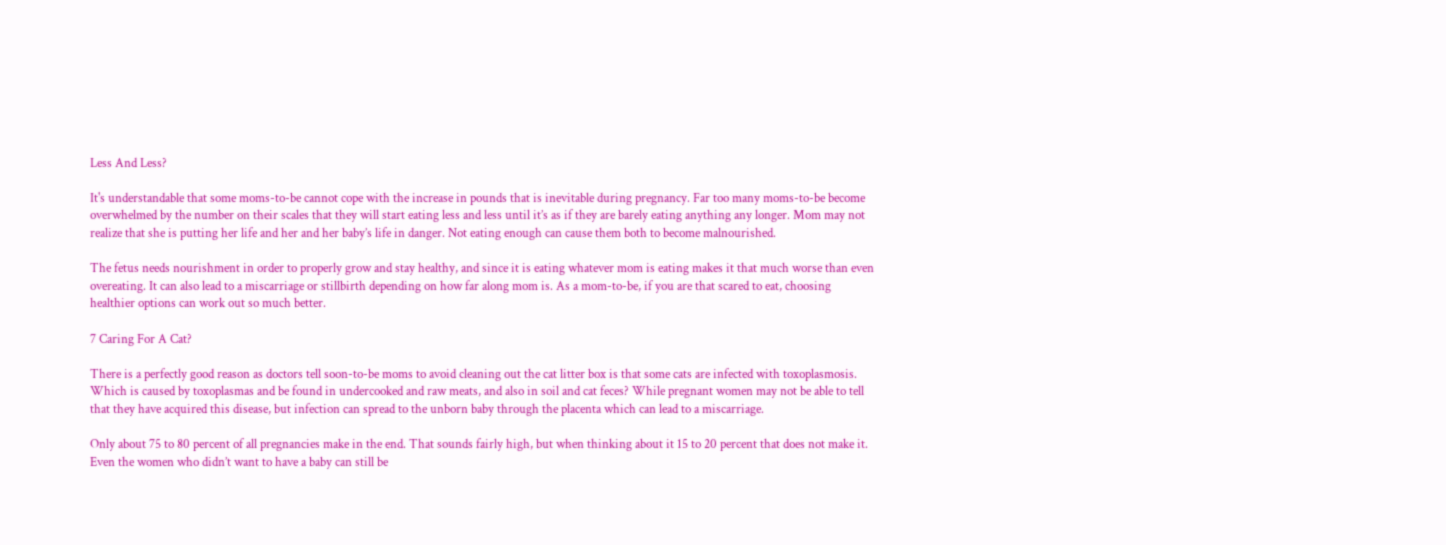Less And Less?

It's understandable that some moms-to-be cannot cope with the increase in pounds that is inevitable during pregnancy. Far too many moms-to-be become overwhelmed by the number on their scales that they will start eating less and less until it’s as if they are barely eating anything any longer. Mom may not realize that she is putting her life and her and her baby’s life in danger. Not eating enough can cause them both to become malnourished.

The fetus needs nourishment in order to properly grow and stay healthy, and since it is eating whatever mom is eating makes it that much worse than even overeating. It can also lead to a miscarriage or stillbirth depending on how far along mom is. As a mom-to-be, if you are that scared to eat, choosing healthier options can work out so much better.

7 Caring For A Cat?

There is a perfectly good reason as doctors tell soon-to-be moms to avoid cleaning out the cat litter box is that some cats are infected with toxoplasmosis. Which is caused by toxoplasmas and be found in undercooked and raw meats, and also in soil and cat feces? While pregnant women may not be able to tell that they have acquired this disease, but infection can spread to the unborn baby through the placenta which can lead to a miscarriage.

Only about 75 to 80 percent of all pregnancies make in the end. That sounds fairly high, but when thinking about it 15 to 20 percent that does not make it. Even the women who didn’t want to have a baby can still be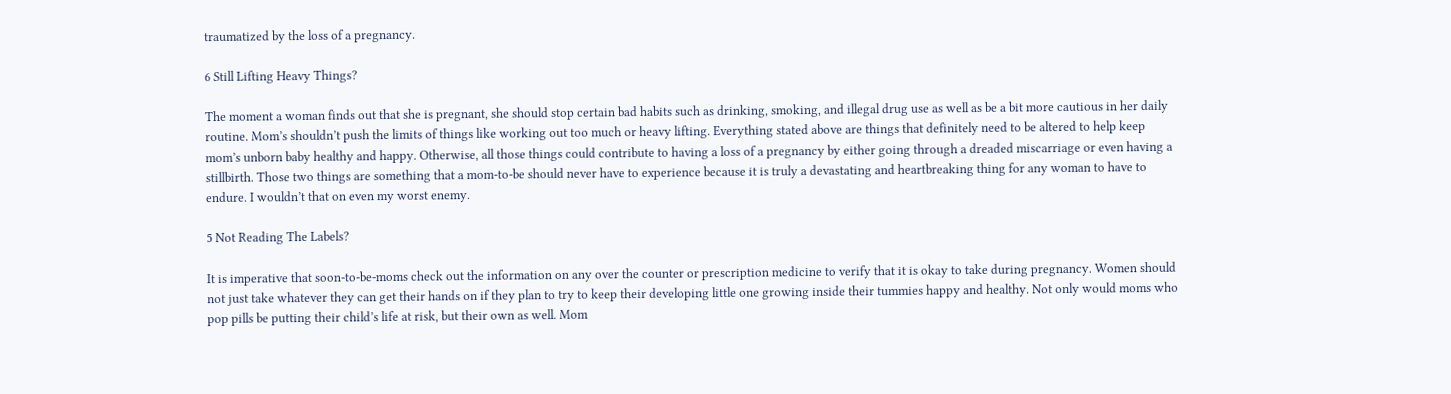traumatized by the loss of a pregnancy.

6 Still Lifting Heavy Things?

The moment a woman finds out that she is pregnant, she should stop certain bad habits such as drinking, smoking, and illegal drug use as well as be a bit more cautious in her daily routine. Mom’s shouldn’t push the limits of things like working out too much or heavy lifting. Everything stated above are things that definitely need to be altered to help keep mom’s unborn baby healthy and happy. Otherwise, all those things could contribute to having a loss of a pregnancy by either going through a dreaded miscarriage or even having a stillbirth. Those two things are something that a mom-to-be should never have to experience because it is truly a devastating and heartbreaking thing for any woman to have to endure. I wouldn’t that on even my worst enemy.

5 Not Reading The Labels?

It is imperative that soon-to-be-moms check out the information on any over the counter or prescription medicine to verify that it is okay to take during pregnancy. Women should not just take whatever they can get their hands on if they plan to try to keep their developing little one growing inside their tummies happy and healthy. Not only would moms who pop pills be putting their child’s life at risk, but their own as well. Mom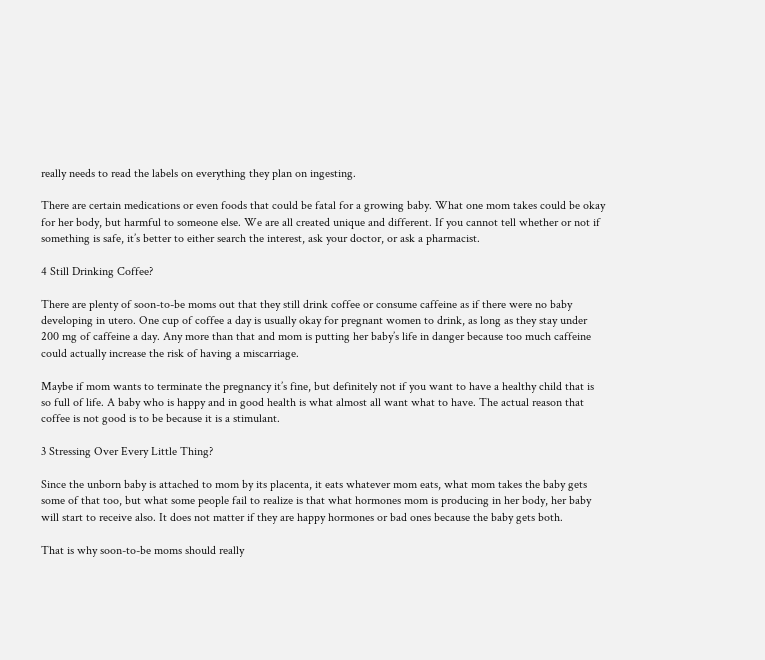really needs to read the labels on everything they plan on ingesting.

There are certain medications or even foods that could be fatal for a growing baby. What one mom takes could be okay for her body, but harmful to someone else. We are all created unique and different. If you cannot tell whether or not if something is safe, it’s better to either search the interest, ask your doctor, or ask a pharmacist.

4 Still Drinking Coffee?

There are plenty of soon-to-be moms out that they still drink coffee or consume caffeine as if there were no baby developing in utero. One cup of coffee a day is usually okay for pregnant women to drink, as long as they stay under 200 mg of caffeine a day. Any more than that and mom is putting her baby’s life in danger because too much caffeine could actually increase the risk of having a miscarriage.

Maybe if mom wants to terminate the pregnancy it’s fine, but definitely not if you want to have a healthy child that is so full of life. A baby who is happy and in good health is what almost all want what to have. The actual reason that coffee is not good is to be because it is a stimulant.

3 Stressing Over Every Little Thing?

Since the unborn baby is attached to mom by its placenta, it eats whatever mom eats, what mom takes the baby gets some of that too, but what some people fail to realize is that what hormones mom is producing in her body, her baby will start to receive also. It does not matter if they are happy hormones or bad ones because the baby gets both.

That is why soon-to-be moms should really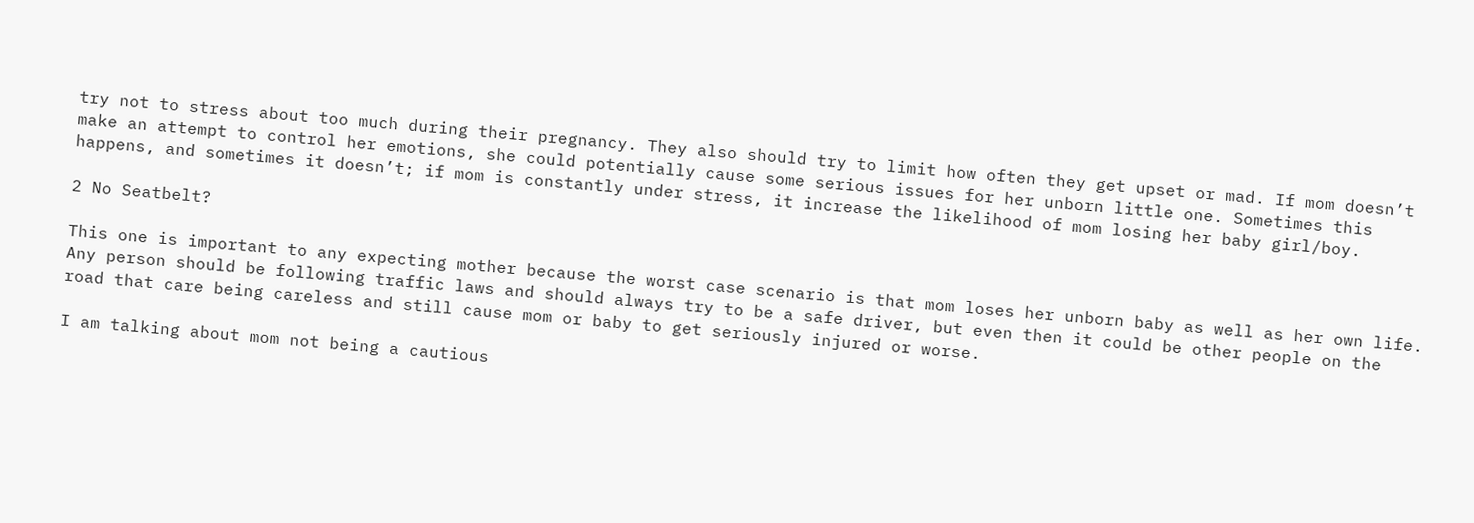try not to stress about too much during their pregnancy. They also should try to limit how often they get upset or mad. If mom doesn’t make an attempt to control her emotions, she could potentially cause some serious issues for her unborn little one. Sometimes this happens, and sometimes it doesn’t; if mom is constantly under stress, it increase the likelihood of mom losing her baby girl/boy.

2 No Seatbelt?

This one is important to any expecting mother because the worst case scenario is that mom loses her unborn baby as well as her own life. Any person should be following traffic laws and should always try to be a safe driver, but even then it could be other people on the road that care being careless and still cause mom or baby to get seriously injured or worse.

I am talking about mom not being a cautious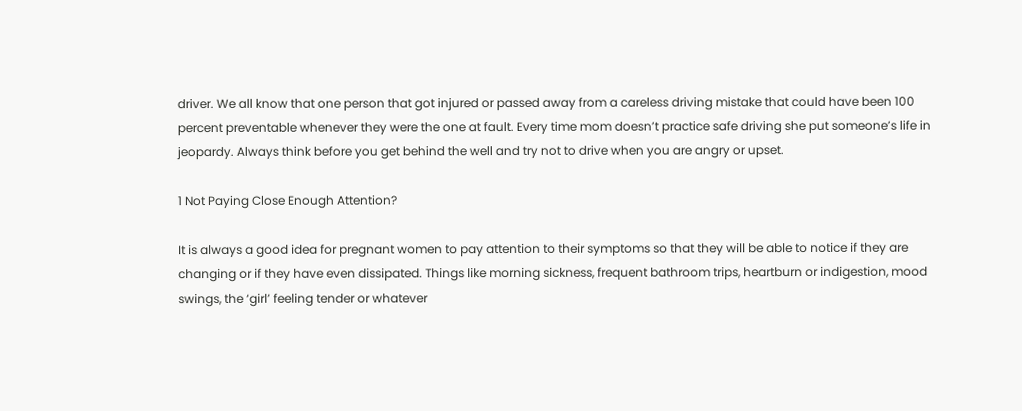driver. We all know that one person that got injured or passed away from a careless driving mistake that could have been 100 percent preventable whenever they were the one at fault. Every time mom doesn’t practice safe driving she put someone’s life in jeopardy. Always think before you get behind the well and try not to drive when you are angry or upset.

1 Not Paying Close Enough Attention?

It is always a good idea for pregnant women to pay attention to their symptoms so that they will be able to notice if they are changing or if they have even dissipated. Things like morning sickness, frequent bathroom trips, heartburn or indigestion, mood swings, the ‘girl’ feeling tender or whatever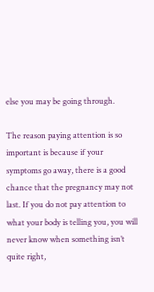else you may be going through.

The reason paying attention is so important is because if your symptoms go away, there is a good chance that the pregnancy may not last. If you do not pay attention to what your body is telling you, you will never know when something isn’t quite right,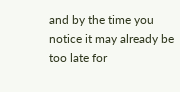and by the time you notice it may already be too late for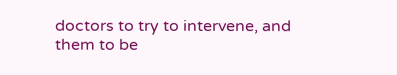doctors to try to intervene, and them to be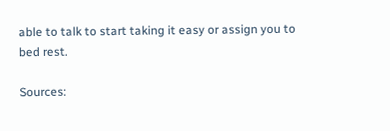able to talk to start taking it easy or assign you to bed rest.

Sources: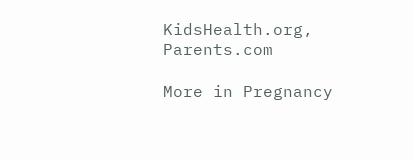KidsHealth.org, Parents.com

More in Pregnancy